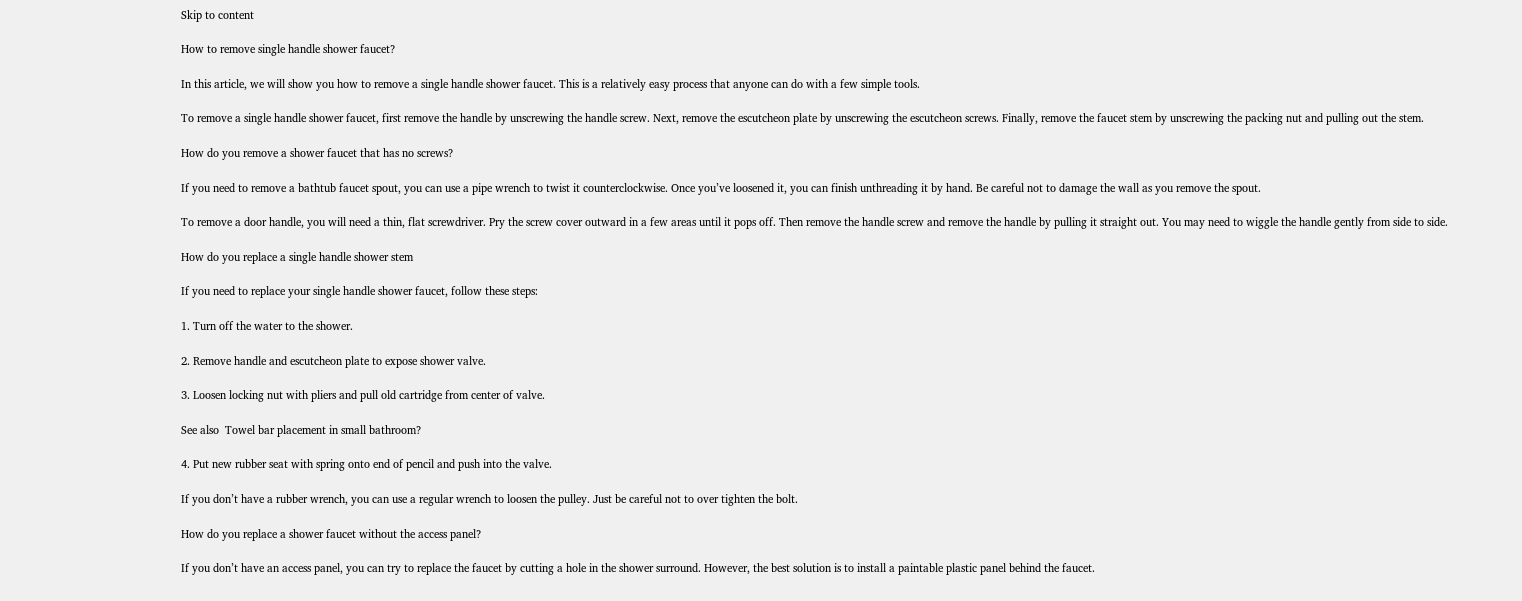Skip to content

How to remove single handle shower faucet?

In this article, we will show you how to remove a single handle shower faucet. This is a relatively easy process that anyone can do with a few simple tools.

To remove a single handle shower faucet, first remove the handle by unscrewing the handle screw. Next, remove the escutcheon plate by unscrewing the escutcheon screws. Finally, remove the faucet stem by unscrewing the packing nut and pulling out the stem.

How do you remove a shower faucet that has no screws?

If you need to remove a bathtub faucet spout, you can use a pipe wrench to twist it counterclockwise. Once you’ve loosened it, you can finish unthreading it by hand. Be careful not to damage the wall as you remove the spout.

To remove a door handle, you will need a thin, flat screwdriver. Pry the screw cover outward in a few areas until it pops off. Then remove the handle screw and remove the handle by pulling it straight out. You may need to wiggle the handle gently from side to side.

How do you replace a single handle shower stem

If you need to replace your single handle shower faucet, follow these steps:

1. Turn off the water to the shower.

2. Remove handle and escutcheon plate to expose shower valve.

3. Loosen locking nut with pliers and pull old cartridge from center of valve.

See also  Towel bar placement in small bathroom?

4. Put new rubber seat with spring onto end of pencil and push into the valve.

If you don’t have a rubber wrench, you can use a regular wrench to loosen the pulley. Just be careful not to over tighten the bolt.

How do you replace a shower faucet without the access panel?

If you don’t have an access panel, you can try to replace the faucet by cutting a hole in the shower surround. However, the best solution is to install a paintable plastic panel behind the faucet.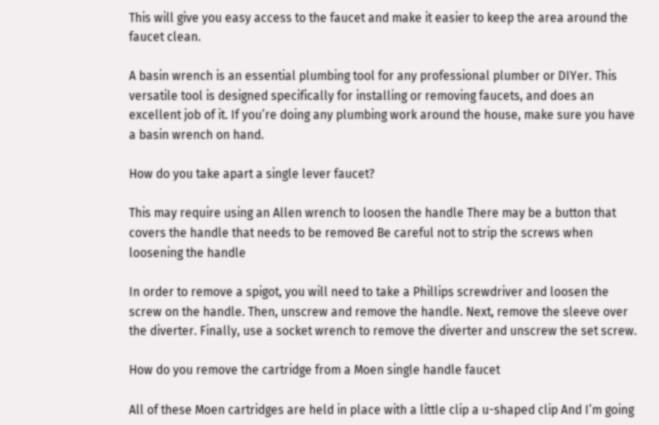This will give you easy access to the faucet and make it easier to keep the area around the faucet clean.

A basin wrench is an essential plumbing tool for any professional plumber or DIYer. This versatile tool is designed specifically for installing or removing faucets, and does an excellent job of it. If you’re doing any plumbing work around the house, make sure you have a basin wrench on hand.

How do you take apart a single lever faucet?

This may require using an Allen wrench to loosen the handle There may be a button that covers the handle that needs to be removed Be careful not to strip the screws when loosening the handle

In order to remove a spigot, you will need to take a Phillips screwdriver and loosen the screw on the handle. Then, unscrew and remove the handle. Next, remove the sleeve over the diverter. Finally, use a socket wrench to remove the diverter and unscrew the set screw.

How do you remove the cartridge from a Moen single handle faucet

All of these Moen cartridges are held in place with a little clip a u-shaped clip And I’m going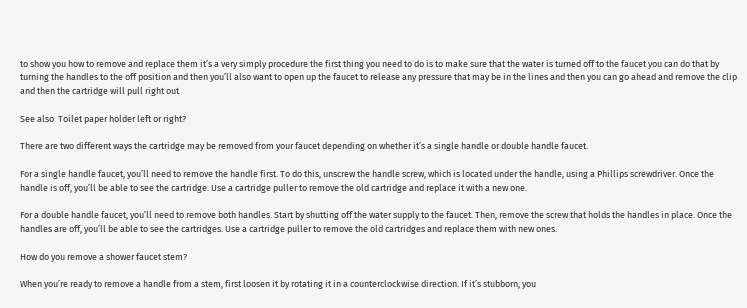to show you how to remove and replace them it’s a very simply procedure the first thing you need to do is to make sure that the water is turned off to the faucet you can do that by turning the handles to the off position and then you’ll also want to open up the faucet to release any pressure that may be in the lines and then you can go ahead and remove the clip and then the cartridge will pull right out

See also  Toilet paper holder left or right?

There are two different ways the cartridge may be removed from your faucet depending on whether it’s a single handle or double handle faucet.

For a single handle faucet, you’ll need to remove the handle first. To do this, unscrew the handle screw, which is located under the handle, using a Phillips screwdriver. Once the handle is off, you’ll be able to see the cartridge. Use a cartridge puller to remove the old cartridge and replace it with a new one.

For a double handle faucet, you’ll need to remove both handles. Start by shutting off the water supply to the faucet. Then, remove the screw that holds the handles in place. Once the handles are off, you’ll be able to see the cartridges. Use a cartridge puller to remove the old cartridges and replace them with new ones.

How do you remove a shower faucet stem?

When you’re ready to remove a handle from a stem, first loosen it by rotating it in a counterclockwise direction. If it’s stubborn, you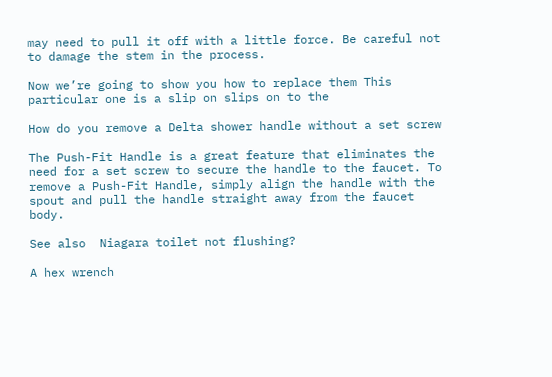may need to pull it off with a little force. Be careful not to damage the stem in the process.

Now we’re going to show you how to replace them This particular one is a slip on slips on to the

How do you remove a Delta shower handle without a set screw

The Push-Fit Handle is a great feature that eliminates the need for a set screw to secure the handle to the faucet. To remove a Push-Fit Handle, simply align the handle with the spout and pull the handle straight away from the faucet body.

See also  Niagara toilet not flushing?

A hex wrench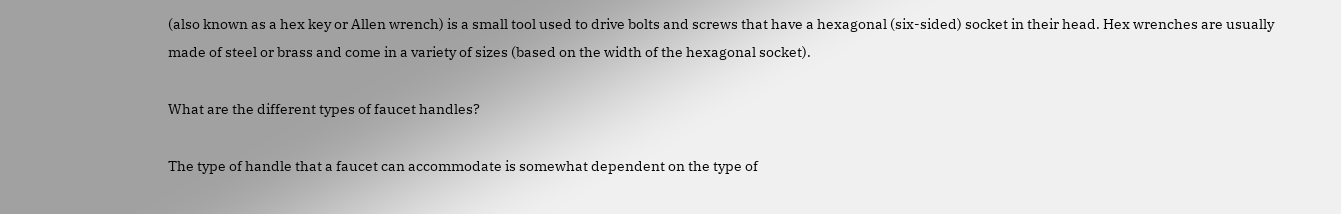(also known as a hex key or Allen wrench) is a small tool used to drive bolts and screws that have a hexagonal (six-sided) socket in their head. Hex wrenches are usually made of steel or brass and come in a variety of sizes (based on the width of the hexagonal socket).

What are the different types of faucet handles?

The type of handle that a faucet can accommodate is somewhat dependent on the type of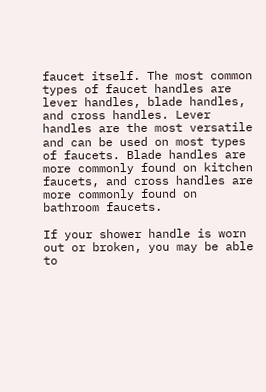faucet itself. The most common types of faucet handles are lever handles, blade handles, and cross handles. Lever handles are the most versatile and can be used on most types of faucets. Blade handles are more commonly found on kitchen faucets, and cross handles are more commonly found on bathroom faucets.

If your shower handle is worn out or broken, you may be able to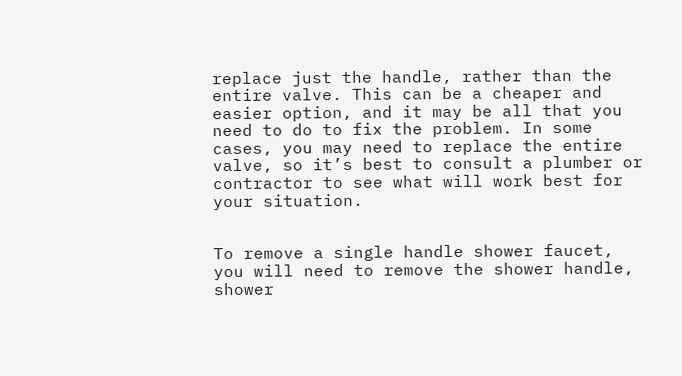replace just the handle, rather than the entire valve. This can be a cheaper and easier option, and it may be all that you need to do to fix the problem. In some cases, you may need to replace the entire valve, so it’s best to consult a plumber or contractor to see what will work best for your situation.


To remove a single handle shower faucet, you will need to remove the shower handle, shower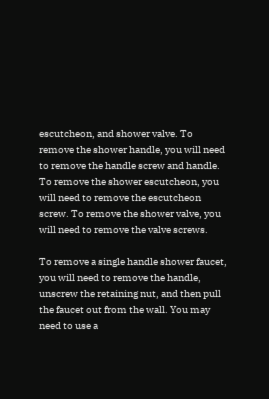escutcheon, and shower valve. To remove the shower handle, you will need to remove the handle screw and handle. To remove the shower escutcheon, you will need to remove the escutcheon screw. To remove the shower valve, you will need to remove the valve screws.

To remove a single handle shower faucet, you will need to remove the handle, unscrew the retaining nut, and then pull the faucet out from the wall. You may need to use a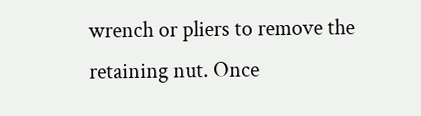wrench or pliers to remove the retaining nut. Once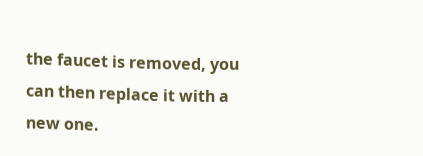the faucet is removed, you can then replace it with a new one.